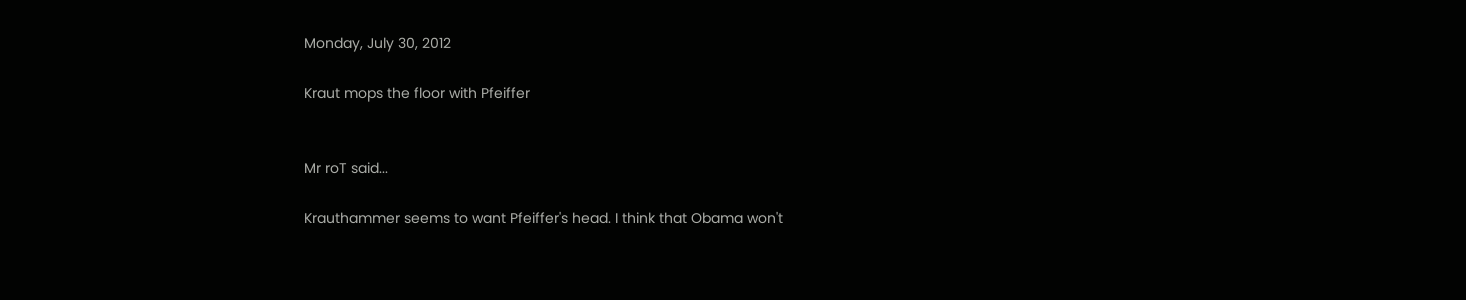Monday, July 30, 2012

Kraut mops the floor with Pfeiffer


Mr roT said...

Krauthammer seems to want Pfeiffer's head. I think that Obama won't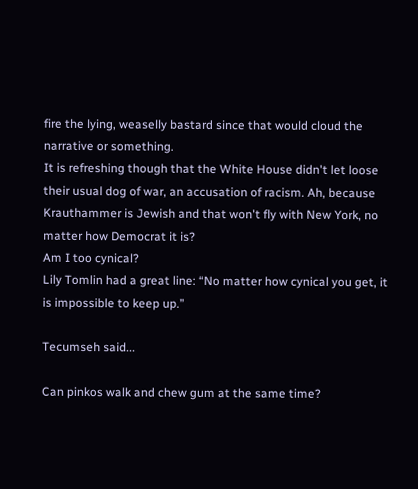fire the lying, weaselly bastard since that would cloud the narrative or something.
It is refreshing though that the White House didn't let loose their usual dog of war, an accusation of racism. Ah, because Krauthammer is Jewish and that won't fly with New York, no matter how Democrat it is?
Am I too cynical?
Lily Tomlin had a great line: “No matter how cynical you get, it is impossible to keep up.”

Tecumseh said...

Can pinkos walk and chew gum at the same time?